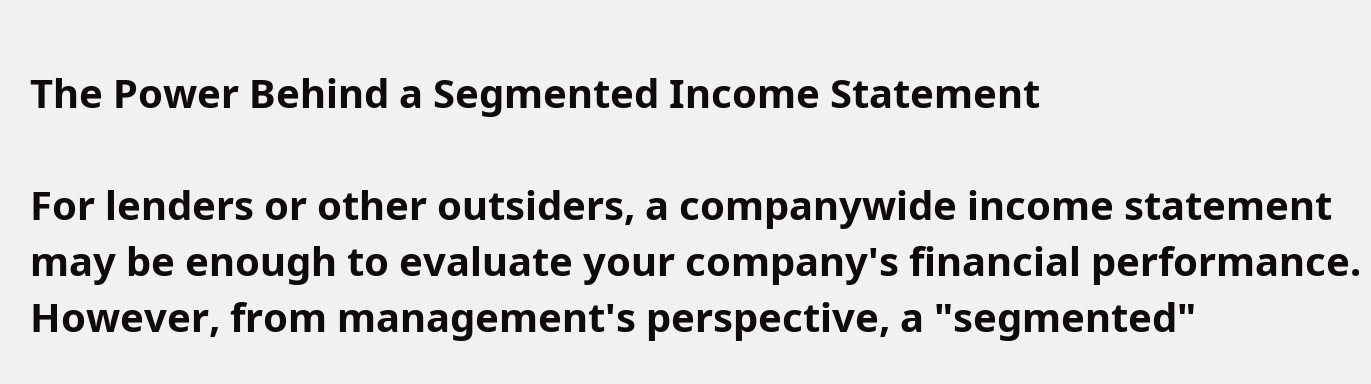The Power Behind a Segmented Income Statement

For lenders or other outsiders, a companywide income statement may be enough to evaluate your company's financial performance. However, from management's perspective, a "segmented"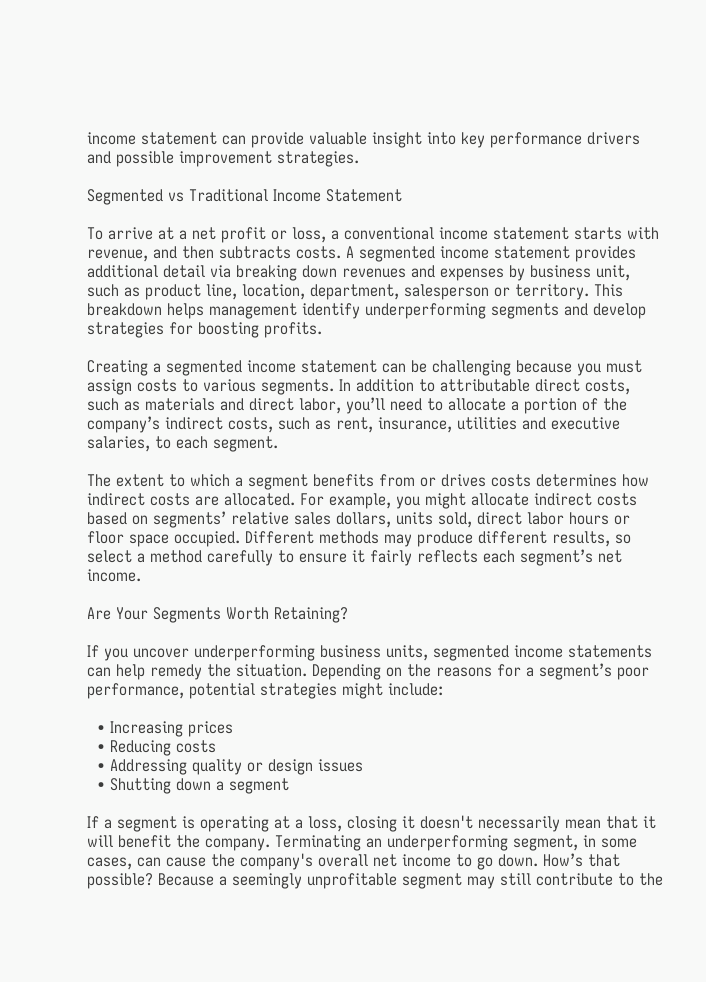income statement can provide valuable insight into key performance drivers and possible improvement strategies.

Segmented vs Traditional Income Statement

To arrive at a net profit or loss, a conventional income statement starts with revenue, and then subtracts costs. A segmented income statement provides additional detail via breaking down revenues and expenses by business unit, such as product line, location, department, salesperson or territory. This breakdown helps management identify underperforming segments and develop strategies for boosting profits.

Creating a segmented income statement can be challenging because you must assign costs to various segments. In addition to attributable direct costs, such as materials and direct labor, you’ll need to allocate a portion of the company’s indirect costs, such as rent, insurance, utilities and executive salaries, to each segment.

The extent to which a segment benefits from or drives costs determines how indirect costs are allocated. For example, you might allocate indirect costs based on segments’ relative sales dollars, units sold, direct labor hours or floor space occupied. Different methods may produce different results, so select a method carefully to ensure it fairly reflects each segment’s net income.

Are Your Segments Worth Retaining?

If you uncover underperforming business units, segmented income statements can help remedy the situation. Depending on the reasons for a segment’s poor performance, potential strategies might include:

  • Increasing prices
  • Reducing costs
  • Addressing quality or design issues
  • Shutting down a segment

If a segment is operating at a loss, closing it doesn't necessarily mean that it will benefit the company. Terminating an underperforming segment, in some cases, can cause the company's overall net income to go down. How’s that possible? Because a seemingly unprofitable segment may still contribute to the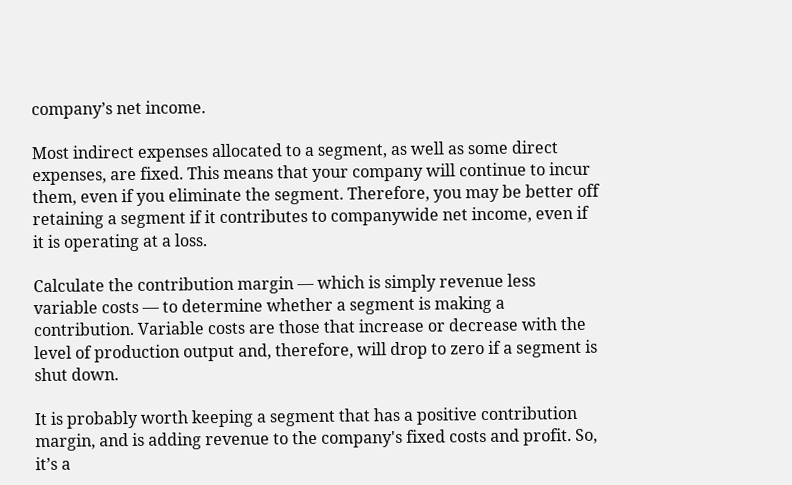company’s net income.

Most indirect expenses allocated to a segment, as well as some direct expenses, are fixed. This means that your company will continue to incur them, even if you eliminate the segment. Therefore, you may be better off retaining a segment if it contributes to companywide net income, even if it is operating at a loss.

Calculate the contribution margin — which is simply revenue less variable costs — to determine whether a segment is making a contribution. Variable costs are those that increase or decrease with the level of production output and, therefore, will drop to zero if a segment is shut down.

It is probably worth keeping a segment that has a positive contribution margin, and is adding revenue to the company's fixed costs and profit. So, it’s a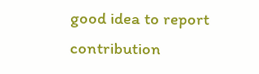good idea to report contribution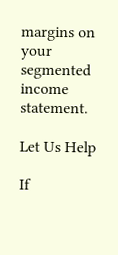margins on your segmented income statement.

Let Us Help

If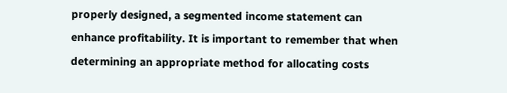properly designed, a segmented income statement can enhance profitability. It is important to remember that when determining an appropriate method for allocating costs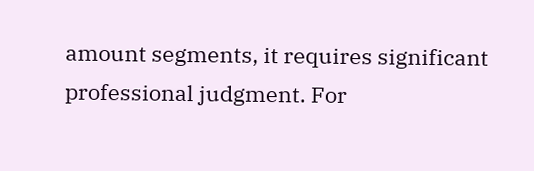amount segments, it requires significant professional judgment. For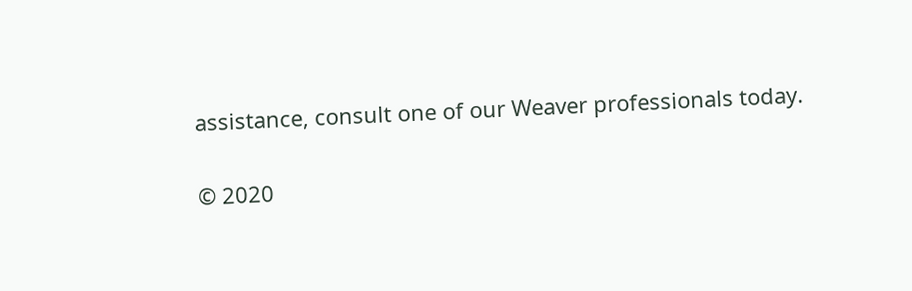assistance, consult one of our Weaver professionals today.

© 2020